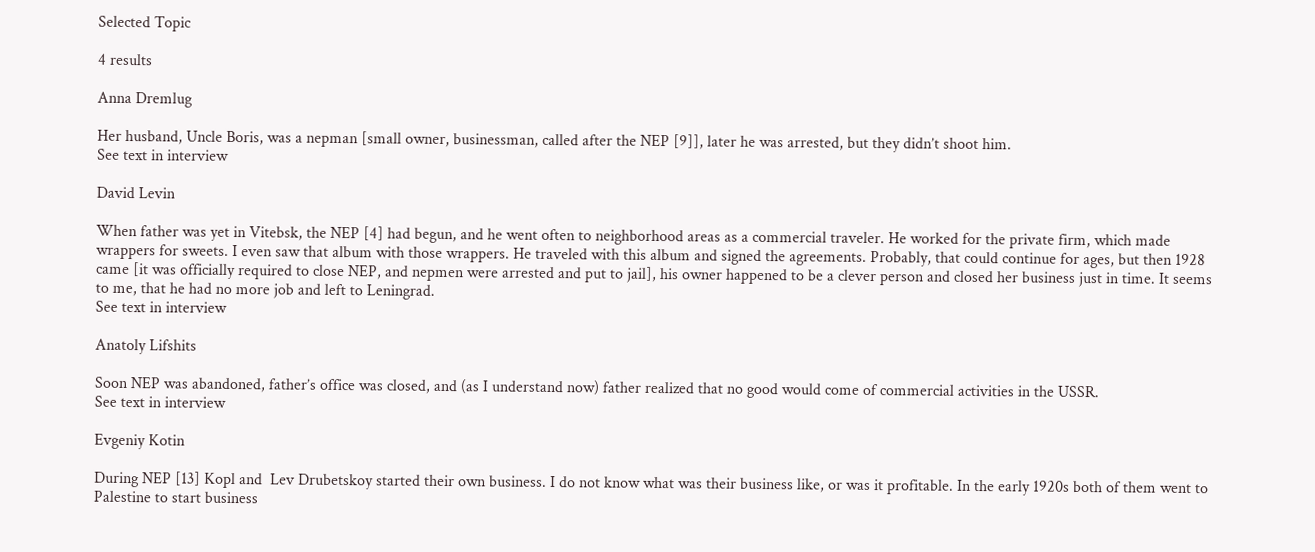Selected Topic

4 results

Anna Dremlug

Her husband, Uncle Boris, was a nepman [small owner, businessman, called after the NEP [9]], later he was arrested, but they didn’t shoot him.
See text in interview

David Levin

When father was yet in Vitebsk, the NEP [4] had begun, and he went often to neighborhood areas as a commercial traveler. He worked for the private firm, which made wrappers for sweets. I even saw that album with those wrappers. He traveled with this album and signed the agreements. Probably, that could continue for ages, but then 1928 came [it was officially required to close NEP, and nepmen were arrested and put to jail], his owner happened to be a clever person and closed her business just in time. It seems to me, that he had no more job and left to Leningrad.
See text in interview

Anatoly Lifshits

Soon NEP was abandoned, father’s office was closed, and (as I understand now) father realized that no good would come of commercial activities in the USSR.
See text in interview

Evgeniy Kotin

During NEP [13] Kopl and  Lev Drubetskoy started their own business. I do not know what was their business like, or was it profitable. In the early 1920s both of them went to Palestine to start business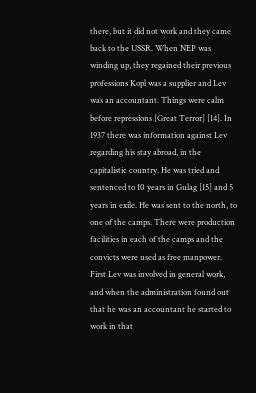there, but it did not work and they came back to the USSR. When NEP was winding up, they regained their previous professions Kopl was a supplier and Lev was an accountant. Things were calm before repressions [Great Terror] [14]. In 1937 there was information against Lev regarding his stay abroad, in the capitalistic country. He was tried and sentenced to 10 years in Gulag [15] and 5 years in exile. He was sent to the north, to one of the camps. There were production facilities in each of the camps and the convicts were used as free manpower. First Lev was involved in general work, and when the administration found out that he was an accountant he started to work in that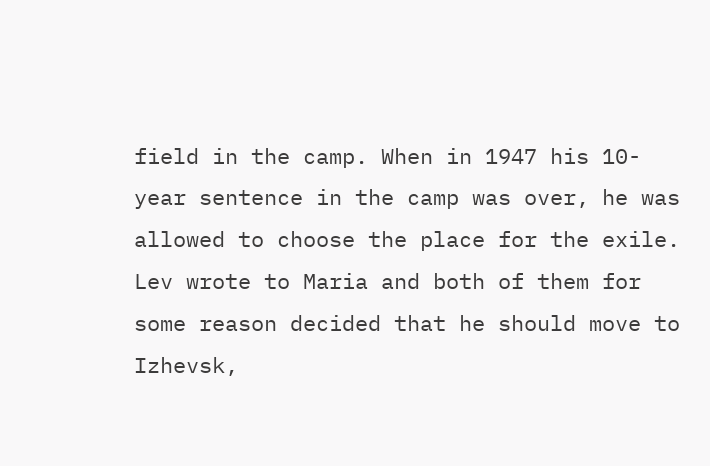field in the camp. When in 1947 his 10-year sentence in the camp was over, he was allowed to choose the place for the exile. Lev wrote to Maria and both of them for some reason decided that he should move to Izhevsk,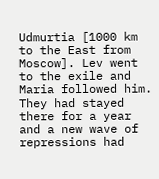Udmurtia [1000 km to the East from Moscow]. Lev went to the exile and Maria followed him. They had stayed there for a year and a new wave of repressions had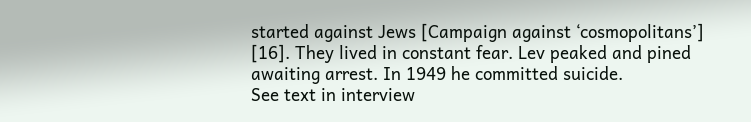started against Jews [Campaign against ‘cosmopolitans’] [16]. They lived in constant fear. Lev peaked and pined awaiting arrest. In 1949 he committed suicide.
See text in interview